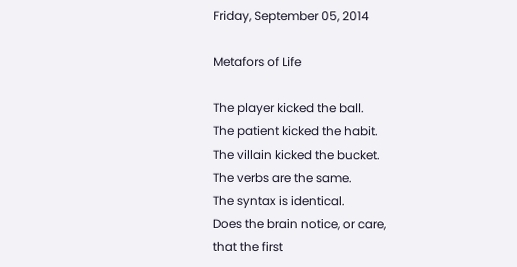Friday, September 05, 2014

Metafors of Life

The player kicked the ball.
The patient kicked the habit.
The villain kicked the bucket.
The verbs are the same.
The syntax is identical.
Does the brain notice, or care,
that the first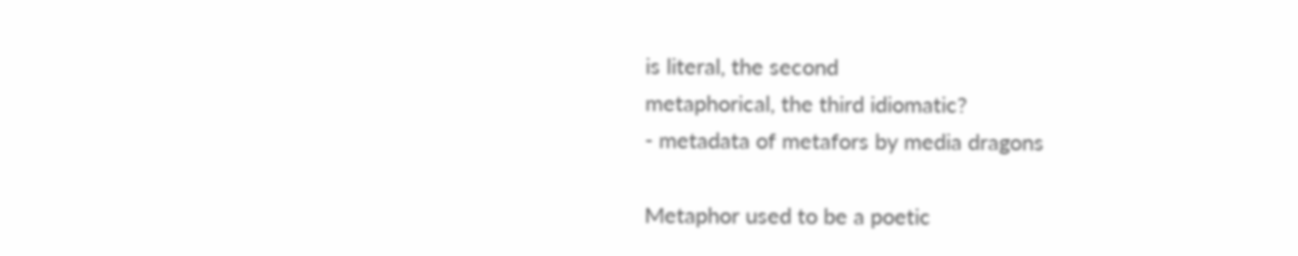is literal, the second
metaphorical, the third idiomatic?
- metadata of metafors by media dragons

Metaphor used to be a poetic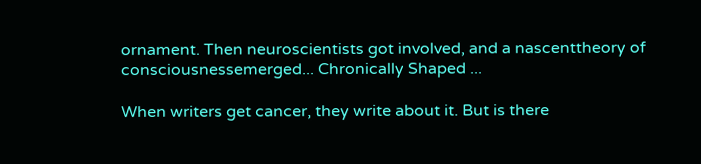ornament. Then neuroscientists got involved, and a nascenttheory of consciousnessemerged... Chronically Shaped ...

When writers get cancer, they write about it. But is there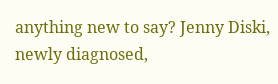anything new to say? Jenny Diski, newly diagnosed,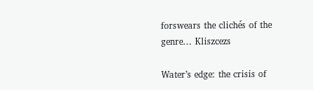forswears the clichés of the genre... Kliszcezs

Water’s edge: the crisis of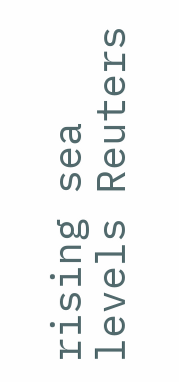rising sea levels Reuters